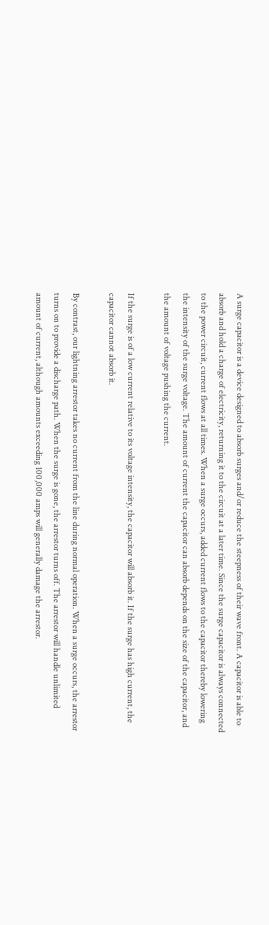A surge capacitor is a device designed to absorb surges and/or reduce the steepness of their wave front. A capacitor is able to absorb and hold a charge of electricity, returning it to the circuit at a later time. Since the surge capacitor is always connected to the power circuit, current flows at all times. When a surge occurs, added current flows to the capacitor thereby lowering the intensity of the surge voltage. The amount of current the capacitor can absorb depends on the size of the capacitor, and the amount of voltage pushing the current.

If the surge is of a low current relative to its voltage intensity, the capacitor will absorb it. If the surge has high current, the capacitor cannot absorb it.

By contrast, our lightning arrestor takes no current from the line during normal operation. When a surge occurs, the arrestor turns on to provide a discharge path. When the surge is gone, the arrestor turns off. The arrestor will handle unlimited amount of current, although amounts exceeding 100,000 amps will generally damage the arrestor.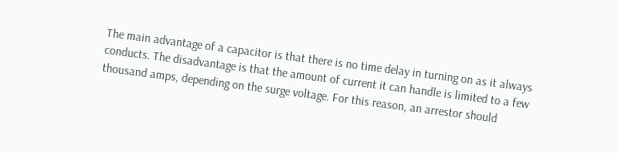The main advantage of a capacitor is that there is no time delay in turning on as it always conducts. The disadvantage is that the amount of current it can handle is limited to a few thousand amps, depending on the surge voltage. For this reason, an arrestor should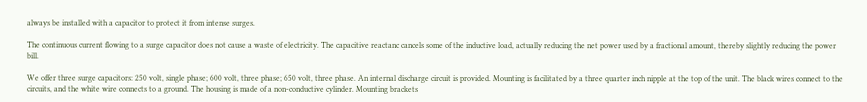always be installed with a capacitor to protect it from intense surges.

The continuous current flowing to a surge capacitor does not cause a waste of electricity. The capacitive reactanc cancels some of the inductive load, actually reducing the net power used by a fractional amount, thereby slightly reducing the power bill.

We offer three surge capacitors: 250 volt, single phase; 600 volt, three phase; 650 volt, three phase. An internal discharge circuit is provided. Mounting is facilitated by a three quarter inch nipple at the top of the unit. The black wires connect to the circuits, and the white wire connects to a ground. The housing is made of a non-conductive cylinder. Mounting brackets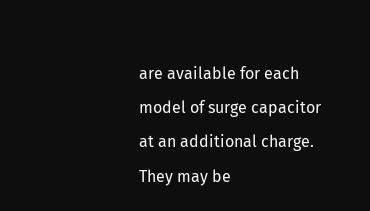are available for each model of surge capacitor at an additional charge. They may be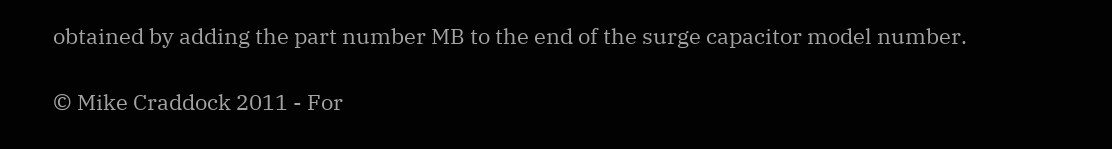obtained by adding the part number MB to the end of the surge capacitor model number.

© Mike Craddock 2011 - For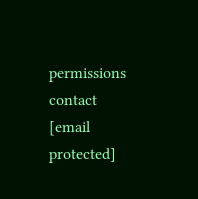permissions contact [email protected]